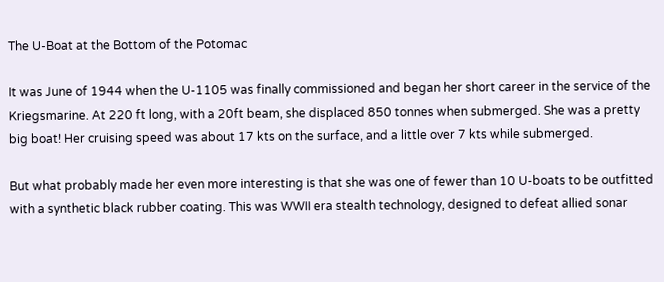The U-Boat at the Bottom of the Potomac

It was June of 1944 when the U-1105 was finally commissioned and began her short career in the service of the Kriegsmarine. At 220 ft long, with a 20ft beam, she displaced 850 tonnes when submerged. She was a pretty big boat! Her cruising speed was about 17 kts on the surface, and a little over 7 kts while submerged.

But what probably made her even more interesting is that she was one of fewer than 10 U-boats to be outfitted with a synthetic black rubber coating. This was WWII era stealth technology, designed to defeat allied sonar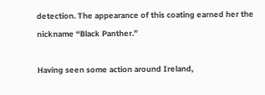detection. The appearance of this coating earned her the nickname “Black Panther.”

Having seen some action around Ireland,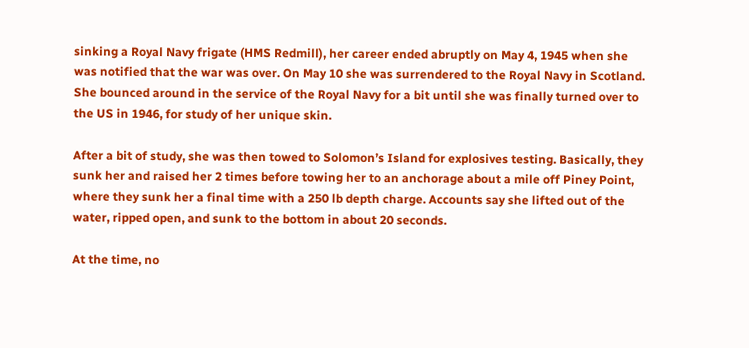sinking a Royal Navy frigate (HMS Redmill), her career ended abruptly on May 4, 1945 when she was notified that the war was over. On May 10 she was surrendered to the Royal Navy in Scotland. She bounced around in the service of the Royal Navy for a bit until she was finally turned over to the US in 1946, for study of her unique skin.

After a bit of study, she was then towed to Solomon’s Island for explosives testing. Basically, they sunk her and raised her 2 times before towing her to an anchorage about a mile off Piney Point, where they sunk her a final time with a 250 lb depth charge. Accounts say she lifted out of the water, ripped open, and sunk to the bottom in about 20 seconds.

At the time, no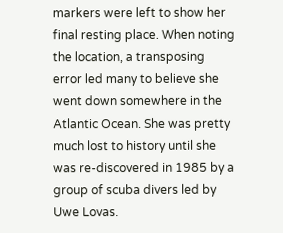markers were left to show her final resting place. When noting the location, a transposing error led many to believe she went down somewhere in the Atlantic Ocean. She was pretty much lost to history until she was re-discovered in 1985 by a group of scuba divers led by Uwe Lovas.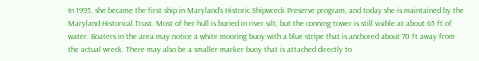In 1995, she became the first ship in Maryland’s Historic Shipwreck Preserve program, and today she is maintained by the Maryland Historical Trust. Most of her hull is buried in river silt, but the conning tower is still visible at about 65 ft of water. Boaters in the area may notice a white mooring buoy with a blue stripe that is anchored about 70 ft away from the actual wreck. There may also be a smaller marker buoy that is attached directly to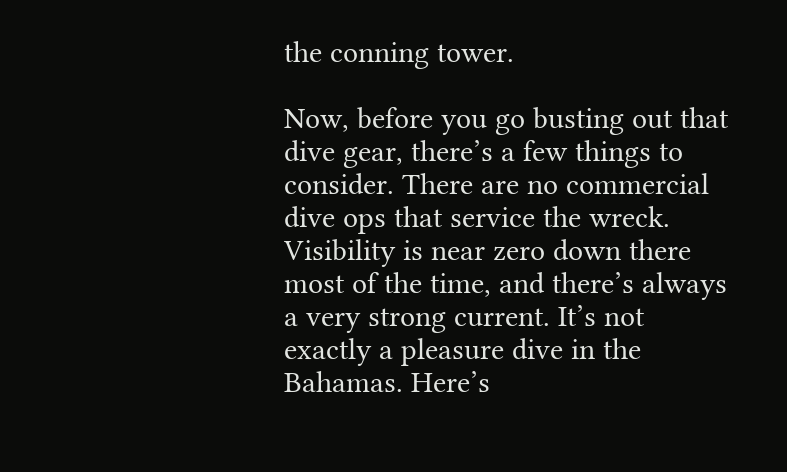the conning tower.

Now, before you go busting out that dive gear, there’s a few things to consider. There are no commercial dive ops that service the wreck. Visibility is near zero down there most of the time, and there’s always a very strong current. It’s not exactly a pleasure dive in the Bahamas. Here’s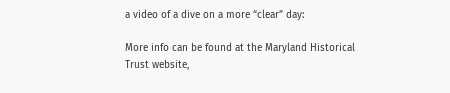a video of a dive on a more “clear” day:

More info can be found at the Maryland Historical Trust website,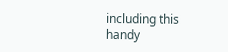including this handy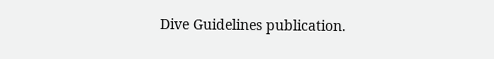Dive Guidelines publication.